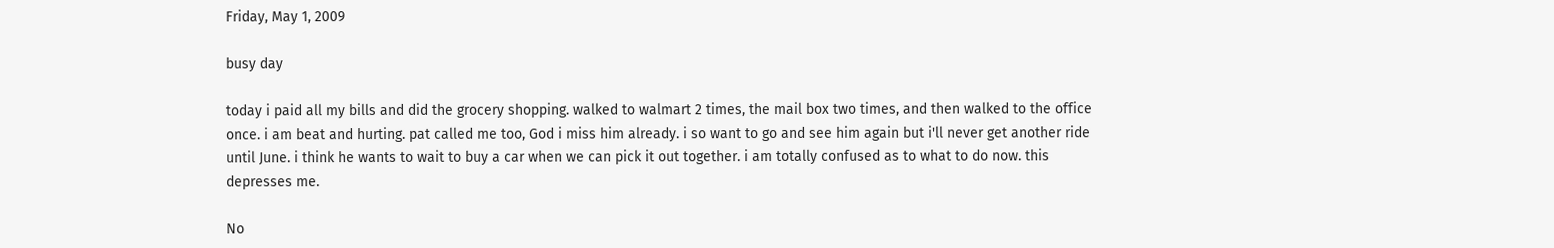Friday, May 1, 2009

busy day

today i paid all my bills and did the grocery shopping. walked to walmart 2 times, the mail box two times, and then walked to the office once. i am beat and hurting. pat called me too, God i miss him already. i so want to go and see him again but i'll never get another ride until June. i think he wants to wait to buy a car when we can pick it out together. i am totally confused as to what to do now. this depresses me.

No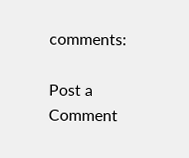comments:

Post a Comment